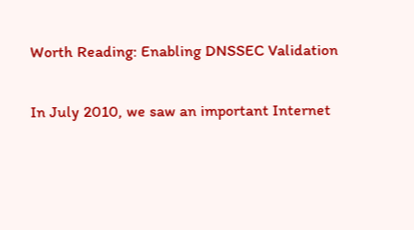Worth Reading: Enabling DNSSEC Validation

In July 2010, we saw an important Internet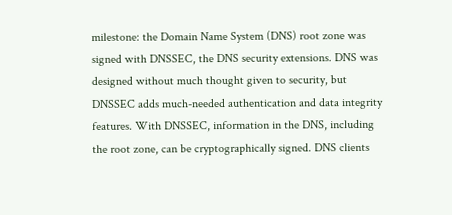milestone: the Domain Name System (DNS) root zone was signed with DNSSEC, the DNS security extensions. DNS was designed without much thought given to security, but DNSSEC adds much-needed authentication and data integrity features. With DNSSEC, information in the DNS, including the root zone, can be cryptographically signed. DNS clients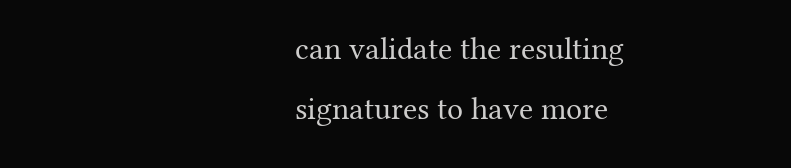can validate the resulting signatures to have more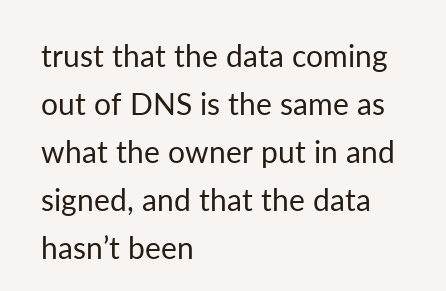trust that the data coming out of DNS is the same as what the owner put in and signed, and that the data hasn’t been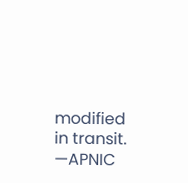modified in transit. —APNIC